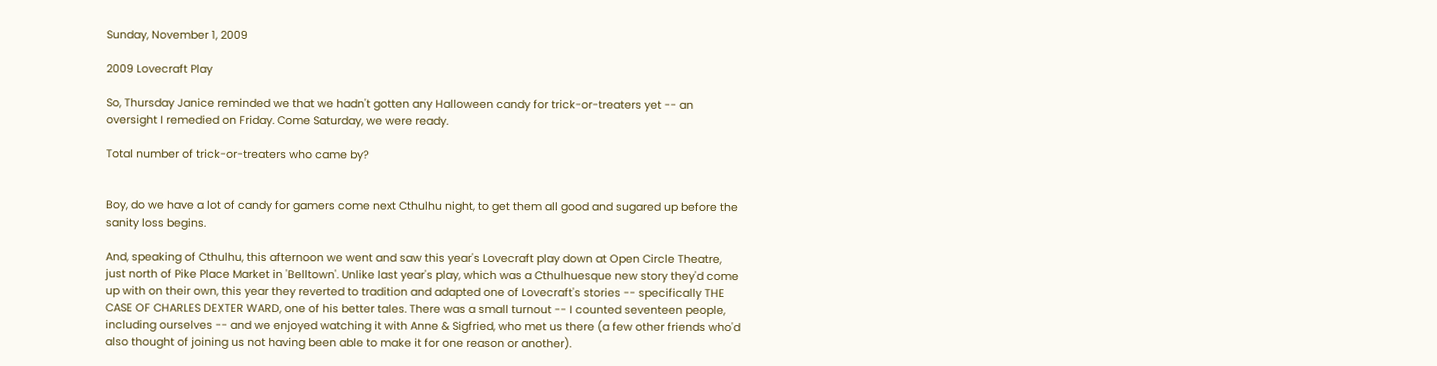Sunday, November 1, 2009

2009 Lovecraft Play

So, Thursday Janice reminded we that we hadn't gotten any Halloween candy for trick-or-treaters yet -- an oversight I remedied on Friday. Come Saturday, we were ready.

Total number of trick-or-treaters who came by?


Boy, do we have a lot of candy for gamers come next Cthulhu night, to get them all good and sugared up before the sanity loss begins.

And, speaking of Cthulhu, this afternoon we went and saw this year's Lovecraft play down at Open Circle Theatre, just north of Pike Place Market in 'Belltown'. Unlike last year's play, which was a Cthulhuesque new story they'd come up with on their own, this year they reverted to tradition and adapted one of Lovecraft's stories -- specifically THE CASE OF CHARLES DEXTER WARD, one of his better tales. There was a small turnout -- I counted seventeen people, including ourselves -- and we enjoyed watching it with Anne & Sigfried, who met us there (a few other friends who'd also thought of joining us not having been able to make it for one reason or another).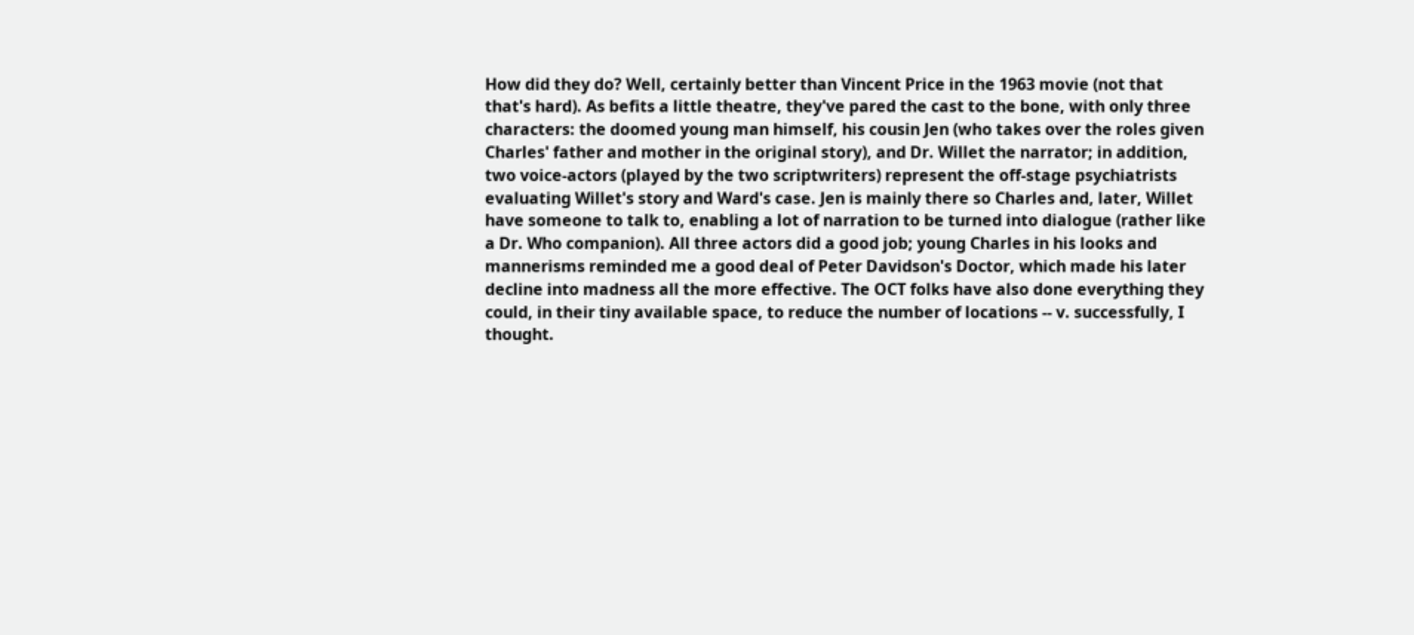How did they do? Well, certainly better than Vincent Price in the 1963 movie (not that that's hard). As befits a little theatre, they've pared the cast to the bone, with only three characters: the doomed young man himself, his cousin Jen (who takes over the roles given Charles' father and mother in the original story), and Dr. Willet the narrator; in addition, two voice-actors (played by the two scriptwriters) represent the off-stage psychiatrists evaluating Willet's story and Ward's case. Jen is mainly there so Charles and, later, Willet have someone to talk to, enabling a lot of narration to be turned into dialogue (rather like a Dr. Who companion). All three actors did a good job; young Charles in his looks and mannerisms reminded me a good deal of Peter Davidson's Doctor, which made his later decline into madness all the more effective. The OCT folks have also done everything they could, in their tiny available space, to reduce the number of locations -- v. successfully, I thought.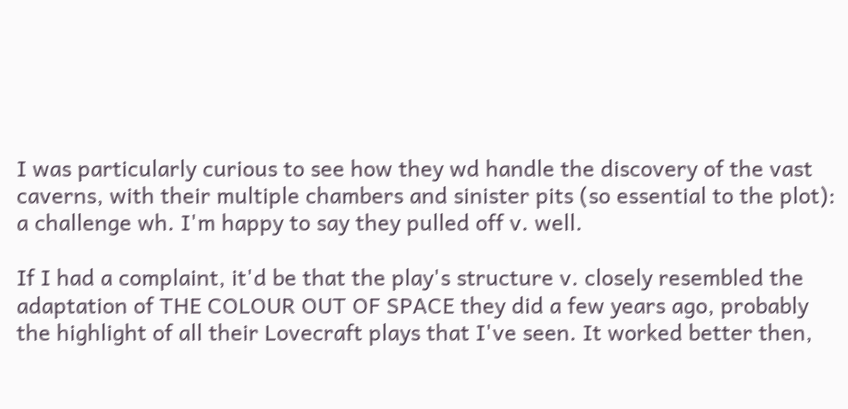I was particularly curious to see how they wd handle the discovery of the vast caverns, with their multiple chambers and sinister pits (so essential to the plot): a challenge wh. I'm happy to say they pulled off v. well.

If I had a complaint, it'd be that the play's structure v. closely resembled the adaptation of THE COLOUR OUT OF SPACE they did a few years ago, probably the highlight of all their Lovecraft plays that I've seen. It worked better then,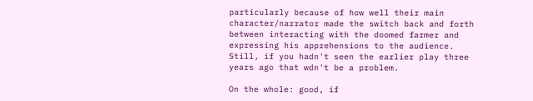particularly because of how well their main character/narrator made the switch back and forth between interacting with the doomed farmer and expressing his apprehensions to the audience. Still, if you hadn't seen the earlier play three years ago that wdn't be a problem.

On the whole: good, if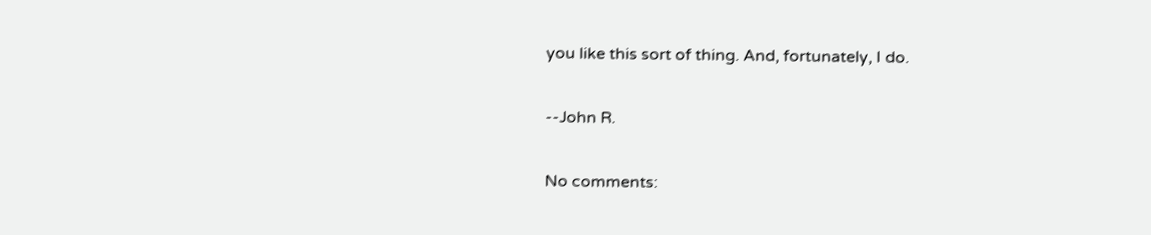you like this sort of thing. And, fortunately, I do.

--John R.

No comments: